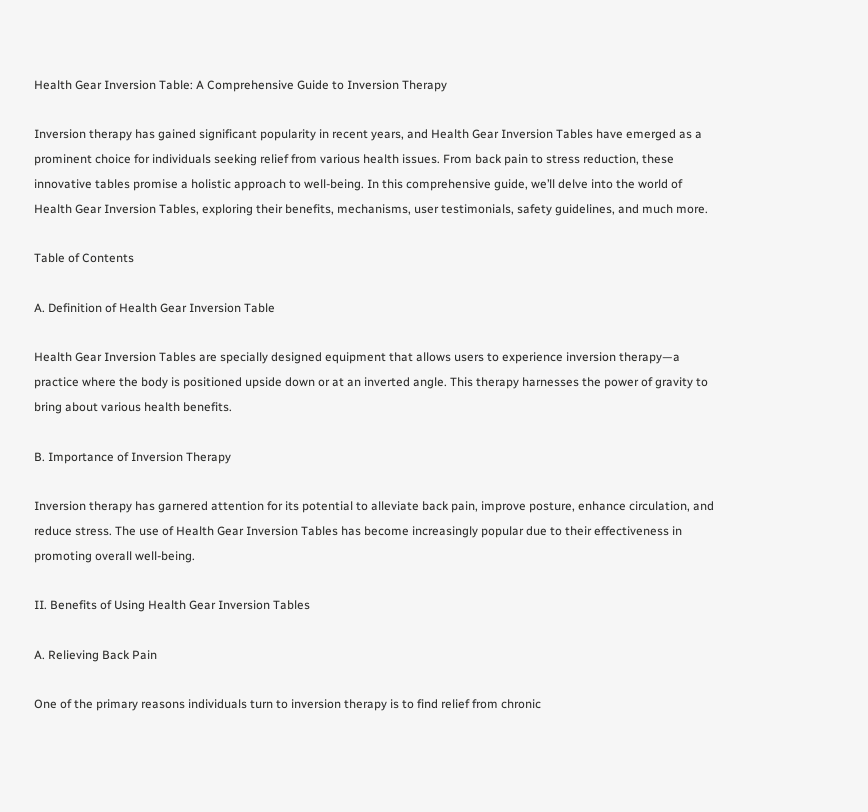Health Gear Inversion Table: A Comprehensive Guide to Inversion Therapy

Inversion therapy has gained significant popularity in recent years, and Health Gear Inversion Tables have emerged as a prominent choice for individuals seeking relief from various health issues. From back pain to stress reduction, these innovative tables promise a holistic approach to well-being. In this comprehensive guide, we’ll delve into the world of Health Gear Inversion Tables, exploring their benefits, mechanisms, user testimonials, safety guidelines, and much more.

Table of Contents

A. Definition of Health Gear Inversion Table

Health Gear Inversion Tables are specially designed equipment that allows users to experience inversion therapy—a practice where the body is positioned upside down or at an inverted angle. This therapy harnesses the power of gravity to bring about various health benefits.

B. Importance of Inversion Therapy

Inversion therapy has garnered attention for its potential to alleviate back pain, improve posture, enhance circulation, and reduce stress. The use of Health Gear Inversion Tables has become increasingly popular due to their effectiveness in promoting overall well-being.

II. Benefits of Using Health Gear Inversion Tables

A. Relieving Back Pain

One of the primary reasons individuals turn to inversion therapy is to find relief from chronic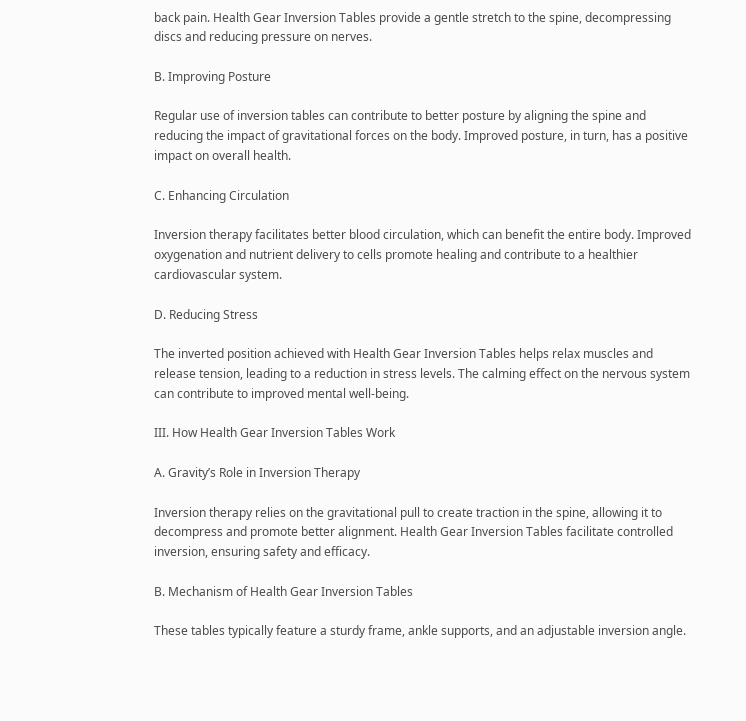back pain. Health Gear Inversion Tables provide a gentle stretch to the spine, decompressing discs and reducing pressure on nerves.

B. Improving Posture

Regular use of inversion tables can contribute to better posture by aligning the spine and reducing the impact of gravitational forces on the body. Improved posture, in turn, has a positive impact on overall health.

C. Enhancing Circulation

Inversion therapy facilitates better blood circulation, which can benefit the entire body. Improved oxygenation and nutrient delivery to cells promote healing and contribute to a healthier cardiovascular system.

D. Reducing Stress

The inverted position achieved with Health Gear Inversion Tables helps relax muscles and release tension, leading to a reduction in stress levels. The calming effect on the nervous system can contribute to improved mental well-being.

III. How Health Gear Inversion Tables Work

A. Gravity’s Role in Inversion Therapy

Inversion therapy relies on the gravitational pull to create traction in the spine, allowing it to decompress and promote better alignment. Health Gear Inversion Tables facilitate controlled inversion, ensuring safety and efficacy.

B. Mechanism of Health Gear Inversion Tables

These tables typically feature a sturdy frame, ankle supports, and an adjustable inversion angle.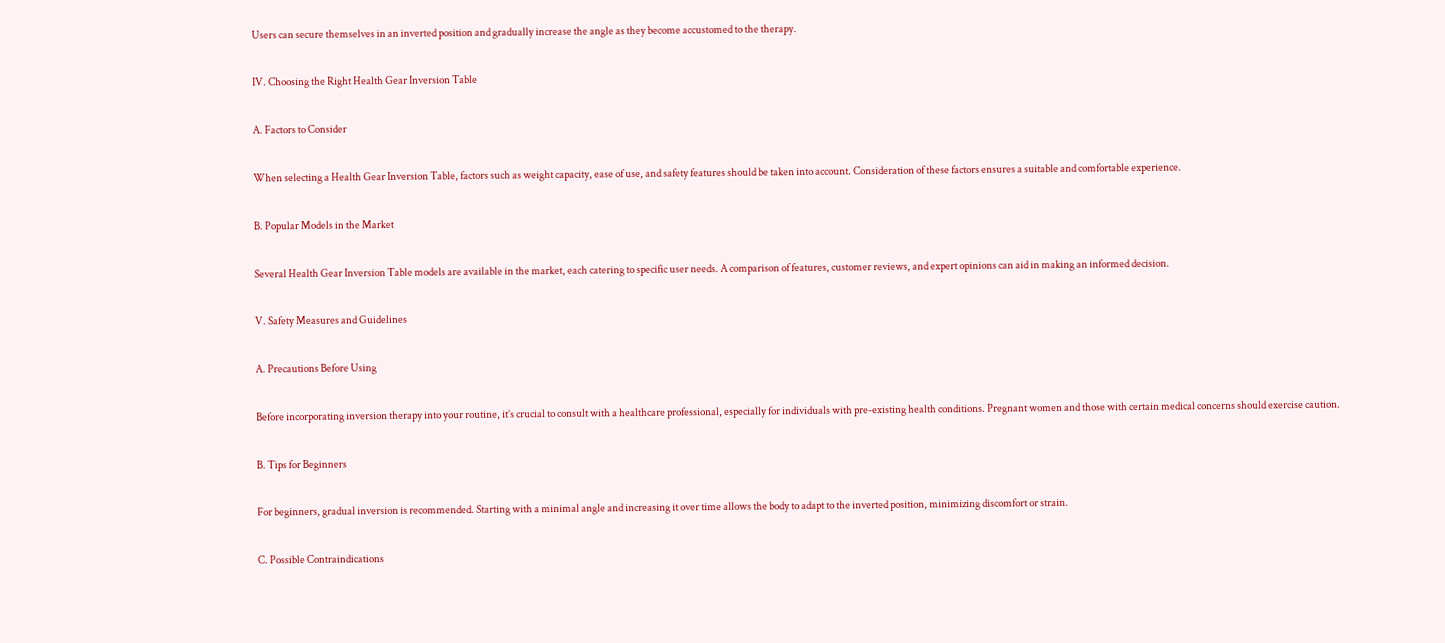Users can secure themselves in an inverted position and gradually increase the angle as they become accustomed to the therapy.

IV. Choosing the Right Health Gear Inversion Table

A. Factors to Consider

When selecting a Health Gear Inversion Table, factors such as weight capacity, ease of use, and safety features should be taken into account. Consideration of these factors ensures a suitable and comfortable experience.

B. Popular Models in the Market

Several Health Gear Inversion Table models are available in the market, each catering to specific user needs. A comparison of features, customer reviews, and expert opinions can aid in making an informed decision.

V. Safety Measures and Guidelines

A. Precautions Before Using

Before incorporating inversion therapy into your routine, it’s crucial to consult with a healthcare professional, especially for individuals with pre-existing health conditions. Pregnant women and those with certain medical concerns should exercise caution.

B. Tips for Beginners

For beginners, gradual inversion is recommended. Starting with a minimal angle and increasing it over time allows the body to adapt to the inverted position, minimizing discomfort or strain.

C. Possible Contraindications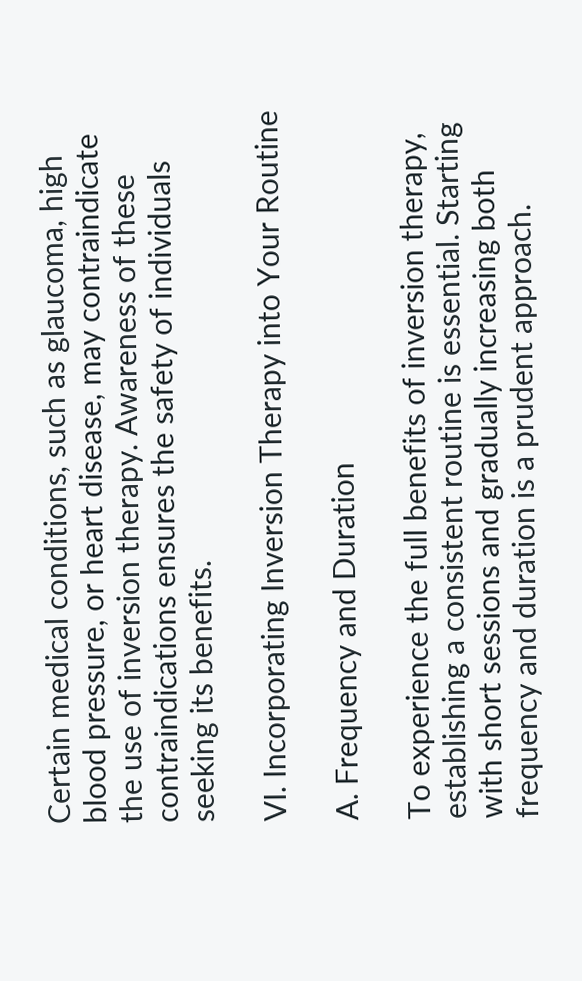Certain medical conditions, such as glaucoma, high blood pressure, or heart disease, may contraindicate the use of inversion therapy. Awareness of these contraindications ensures the safety of individuals seeking its benefits.

VI. Incorporating Inversion Therapy into Your Routine

A. Frequency and Duration

To experience the full benefits of inversion therapy, establishing a consistent routine is essential. Starting with short sessions and gradually increasing both frequency and duration is a prudent approach.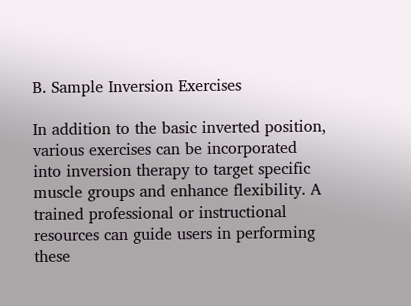B. Sample Inversion Exercises

In addition to the basic inverted position, various exercises can be incorporated into inversion therapy to target specific muscle groups and enhance flexibility. A trained professional or instructional resources can guide users in performing these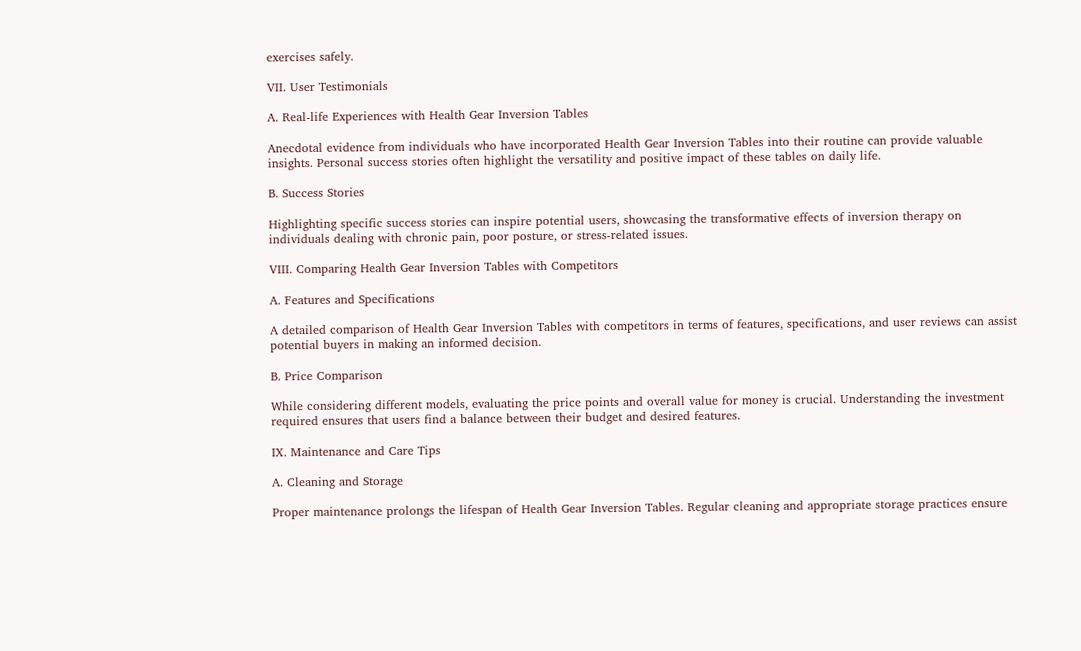exercises safely.

VII. User Testimonials

A. Real-life Experiences with Health Gear Inversion Tables

Anecdotal evidence from individuals who have incorporated Health Gear Inversion Tables into their routine can provide valuable insights. Personal success stories often highlight the versatility and positive impact of these tables on daily life.

B. Success Stories

Highlighting specific success stories can inspire potential users, showcasing the transformative effects of inversion therapy on individuals dealing with chronic pain, poor posture, or stress-related issues.

VIII. Comparing Health Gear Inversion Tables with Competitors

A. Features and Specifications

A detailed comparison of Health Gear Inversion Tables with competitors in terms of features, specifications, and user reviews can assist potential buyers in making an informed decision.

B. Price Comparison

While considering different models, evaluating the price points and overall value for money is crucial. Understanding the investment required ensures that users find a balance between their budget and desired features.

IX. Maintenance and Care Tips

A. Cleaning and Storage

Proper maintenance prolongs the lifespan of Health Gear Inversion Tables. Regular cleaning and appropriate storage practices ensure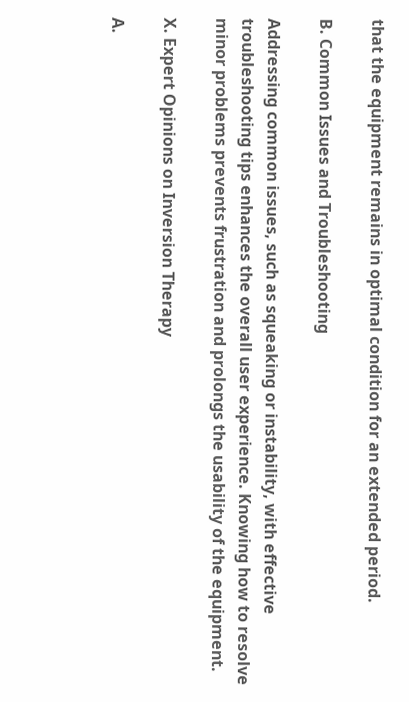that the equipment remains in optimal condition for an extended period.

B. Common Issues and Troubleshooting

Addressing common issues, such as squeaking or instability, with effective troubleshooting tips enhances the overall user experience. Knowing how to resolve minor problems prevents frustration and prolongs the usability of the equipment.

X. Expert Opinions on Inversion Therapy

A.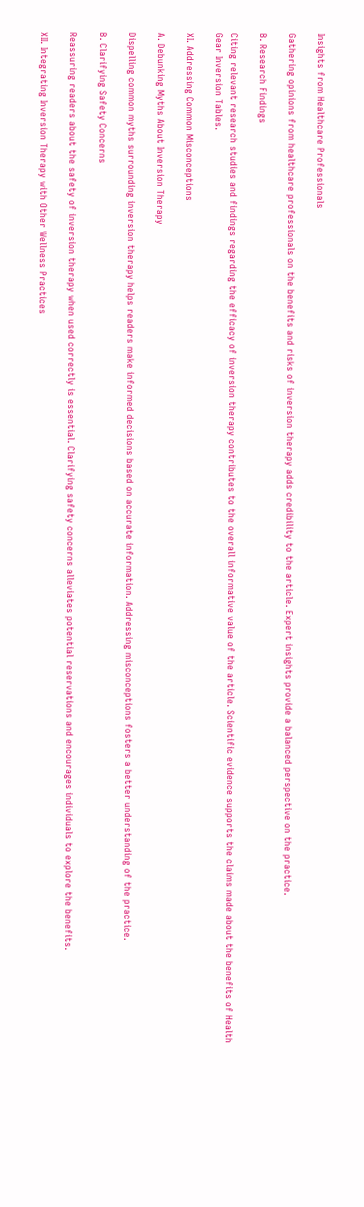Insights from Healthcare Professionals

Gathering opinions from healthcare professionals on the benefits and risks of inversion therapy adds credibility to the article. Expert insights provide a balanced perspective on the practice.

B. Research Findings

Citing relevant research studies and findings regarding the efficacy of inversion therapy contributes to the overall informative value of the article. Scientific evidence supports the claims made about the benefits of Health Gear Inversion Tables.

XI. Addressing Common Misconceptions

A. Debunking Myths About Inversion Therapy

Dispelling common myths surrounding inversion therapy helps readers make informed decisions based on accurate information. Addressing misconceptions fosters a better understanding of the practice.

B. Clarifying Safety Concerns

Reassuring readers about the safety of inversion therapy when used correctly is essential. Clarifying safety concerns alleviates potential reservations and encourages individuals to explore the benefits.

XII. Integrating Inversion Therapy with Other Wellness Practices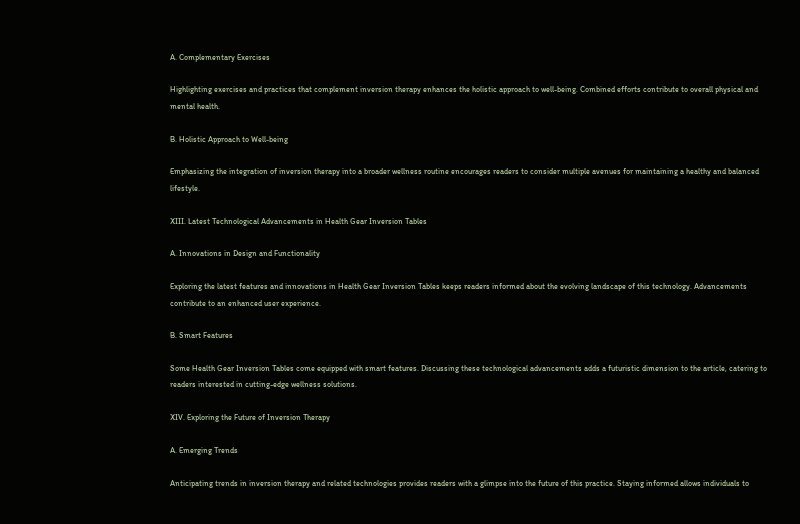A. Complementary Exercises

Highlighting exercises and practices that complement inversion therapy enhances the holistic approach to well-being. Combined efforts contribute to overall physical and mental health.

B. Holistic Approach to Well-being

Emphasizing the integration of inversion therapy into a broader wellness routine encourages readers to consider multiple avenues for maintaining a healthy and balanced lifestyle.

XIII. Latest Technological Advancements in Health Gear Inversion Tables

A. Innovations in Design and Functionality

Exploring the latest features and innovations in Health Gear Inversion Tables keeps readers informed about the evolving landscape of this technology. Advancements contribute to an enhanced user experience.

B. Smart Features

Some Health Gear Inversion Tables come equipped with smart features. Discussing these technological advancements adds a futuristic dimension to the article, catering to readers interested in cutting-edge wellness solutions.

XIV. Exploring the Future of Inversion Therapy

A. Emerging Trends

Anticipating trends in inversion therapy and related technologies provides readers with a glimpse into the future of this practice. Staying informed allows individuals to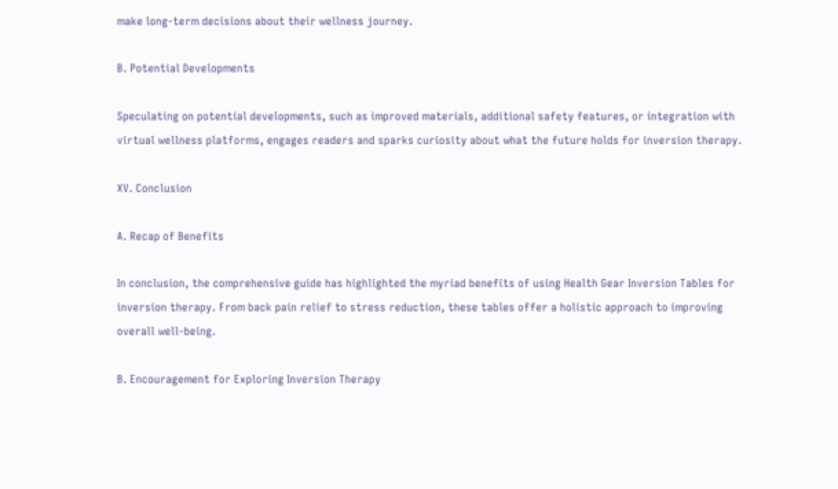make long-term decisions about their wellness journey.

B. Potential Developments

Speculating on potential developments, such as improved materials, additional safety features, or integration with virtual wellness platforms, engages readers and sparks curiosity about what the future holds for inversion therapy.

XV. Conclusion

A. Recap of Benefits

In conclusion, the comprehensive guide has highlighted the myriad benefits of using Health Gear Inversion Tables for inversion therapy. From back pain relief to stress reduction, these tables offer a holistic approach to improving overall well-being.

B. Encouragement for Exploring Inversion Therapy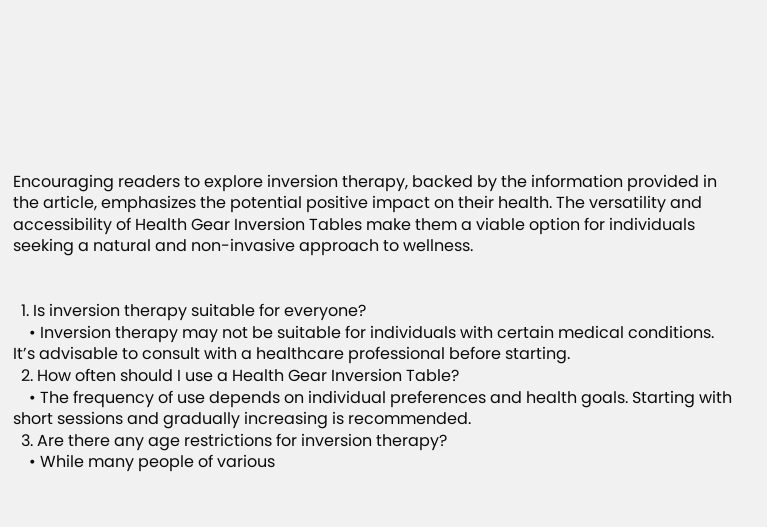Encouraging readers to explore inversion therapy, backed by the information provided in the article, emphasizes the potential positive impact on their health. The versatility and accessibility of Health Gear Inversion Tables make them a viable option for individuals seeking a natural and non-invasive approach to wellness.


  1. Is inversion therapy suitable for everyone?
    • Inversion therapy may not be suitable for individuals with certain medical conditions. It’s advisable to consult with a healthcare professional before starting.
  2. How often should I use a Health Gear Inversion Table?
    • The frequency of use depends on individual preferences and health goals. Starting with short sessions and gradually increasing is recommended.
  3. Are there any age restrictions for inversion therapy?
    • While many people of various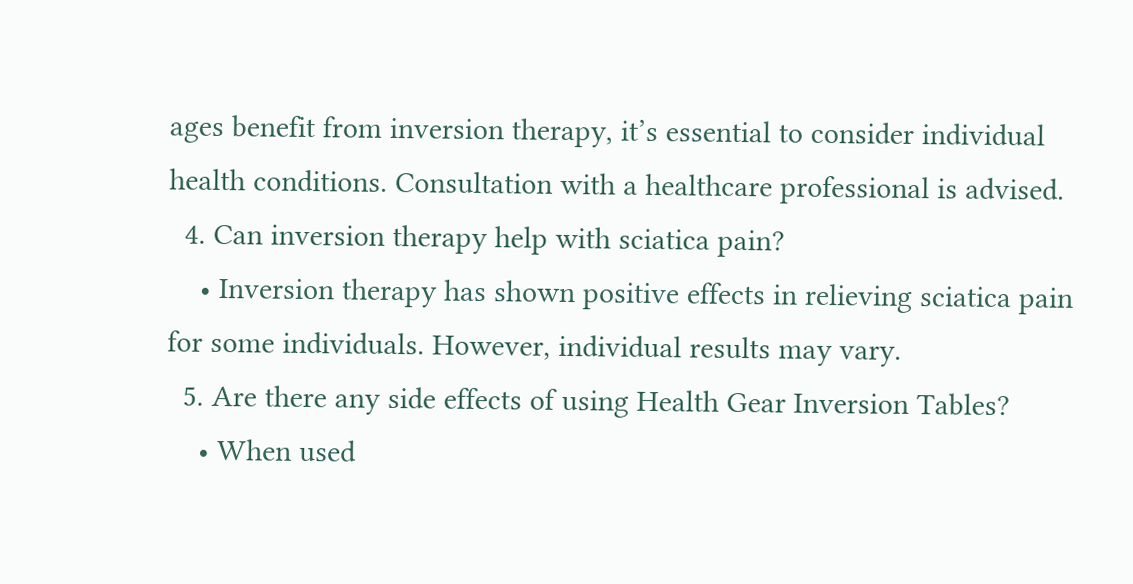ages benefit from inversion therapy, it’s essential to consider individual health conditions. Consultation with a healthcare professional is advised.
  4. Can inversion therapy help with sciatica pain?
    • Inversion therapy has shown positive effects in relieving sciatica pain for some individuals. However, individual results may vary.
  5. Are there any side effects of using Health Gear Inversion Tables?
    • When used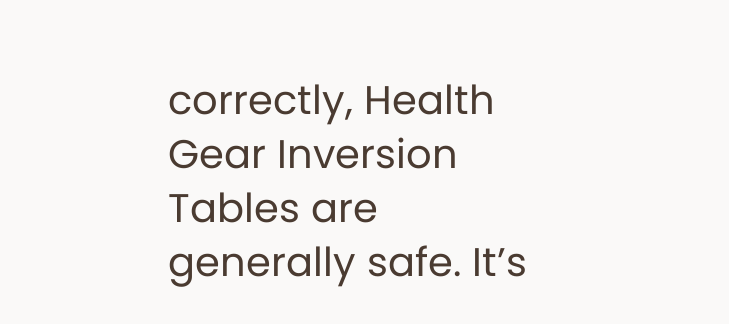correctly, Health Gear Inversion Tables are generally safe. It’s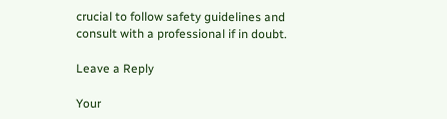crucial to follow safety guidelines and consult with a professional if in doubt.

Leave a Reply

Your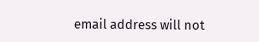email address will not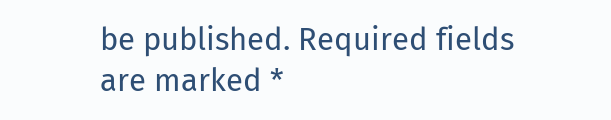be published. Required fields are marked *